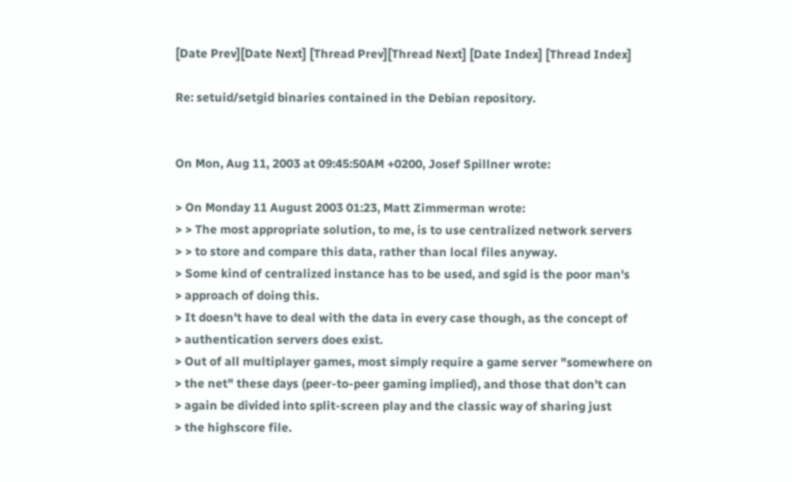[Date Prev][Date Next] [Thread Prev][Thread Next] [Date Index] [Thread Index]

Re: setuid/setgid binaries contained in the Debian repository.


On Mon, Aug 11, 2003 at 09:45:50AM +0200, Josef Spillner wrote:

> On Monday 11 August 2003 01:23, Matt Zimmerman wrote:
> > The most appropriate solution, to me, is to use centralized network servers
> > to store and compare this data, rather than local files anyway.
> Some kind of centralized instance has to be used, and sgid is the poor man's
> approach of doing this.
> It doesn't have to deal with the data in every case though, as the concept of
> authentication servers does exist.
> Out of all multiplayer games, most simply require a game server "somewhere on
> the net" these days (peer-to-peer gaming implied), and those that don't can
> again be divided into split-screen play and the classic way of sharing just
> the highscore file.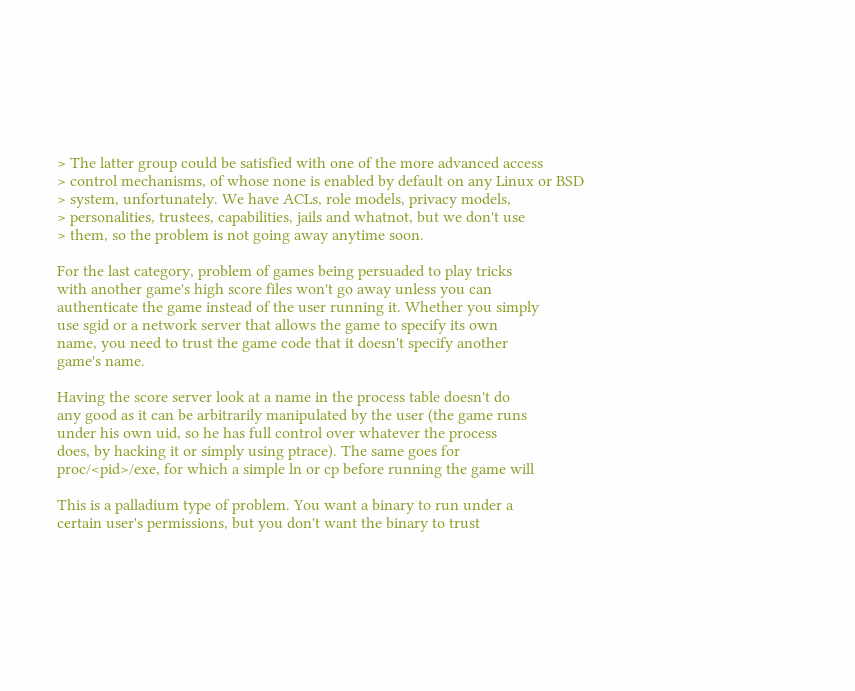> The latter group could be satisfied with one of the more advanced access
> control mechanisms, of whose none is enabled by default on any Linux or BSD
> system, unfortunately. We have ACLs, role models, privacy models,
> personalities, trustees, capabilities, jails and whatnot, but we don't use
> them, so the problem is not going away anytime soon.

For the last category, problem of games being persuaded to play tricks
with another game's high score files won't go away unless you can
authenticate the game instead of the user running it. Whether you simply
use sgid or a network server that allows the game to specify its own
name, you need to trust the game code that it doesn't specify another
game's name.

Having the score server look at a name in the process table doesn't do
any good as it can be arbitrarily manipulated by the user (the game runs
under his own uid, so he has full control over whatever the process
does, by hacking it or simply using ptrace). The same goes for
proc/<pid>/exe, for which a simple ln or cp before running the game will

This is a palladium type of problem. You want a binary to run under a
certain user's permissions, but you don't want the binary to trust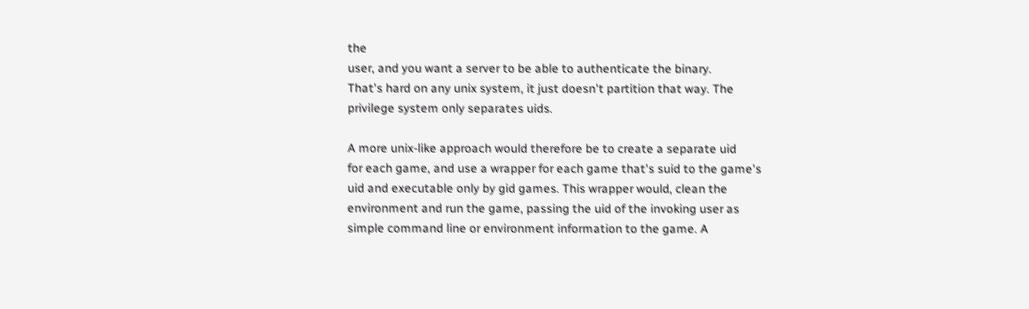the
user, and you want a server to be able to authenticate the binary.
That's hard on any unix system, it just doesn't partition that way. The
privilege system only separates uids.

A more unix-like approach would therefore be to create a separate uid
for each game, and use a wrapper for each game that's suid to the game's
uid and executable only by gid games. This wrapper would, clean the
environment and run the game, passing the uid of the invoking user as
simple command line or environment information to the game. A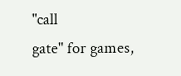"call
gate" for games,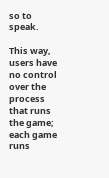so to speak.

This way, users have no control over the process that runs the game;
each game runs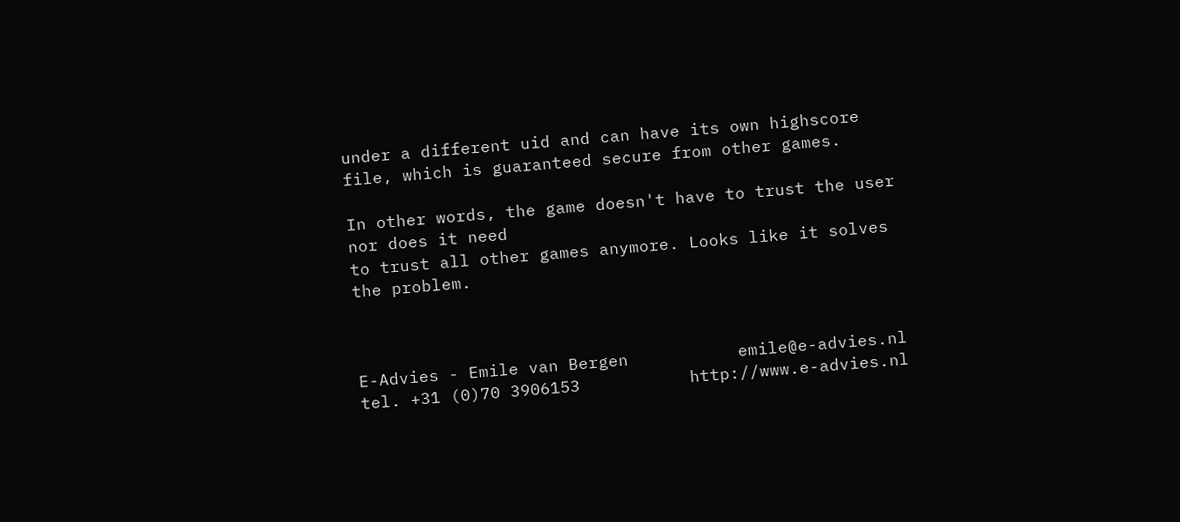under a different uid and can have its own highscore
file, which is guaranteed secure from other games.

In other words, the game doesn't have to trust the user nor does it need
to trust all other games anymore. Looks like it solves the problem.



E-Advies - Emile van Bergen           emile@e-advies.nl
tel. +31 (0)70 3906153           http://www.e-advies.nl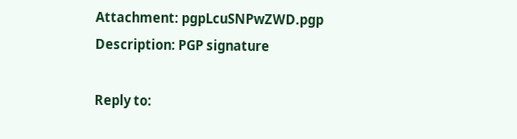Attachment: pgpLcuSNPwZWD.pgp
Description: PGP signature

Reply to: